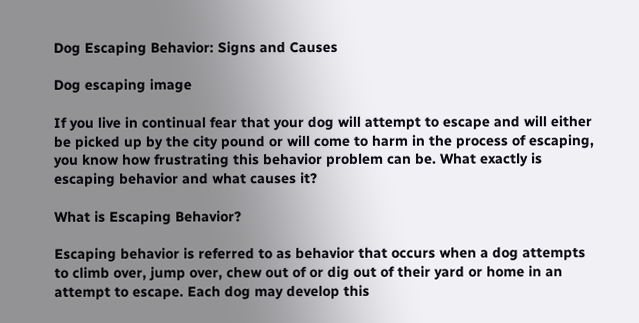Dog Escaping Behavior: Signs and Causes

Dog escaping image

If you live in continual fear that your dog will attempt to escape and will either be picked up by the city pound or will come to harm in the process of escaping, you know how frustrating this behavior problem can be. What exactly is escaping behavior and what causes it?

What is Escaping Behavior?

Escaping behavior is referred to as behavior that occurs when a dog attempts to climb over, jump over, chew out of or dig out of their yard or home in an attempt to escape. Each dog may develop this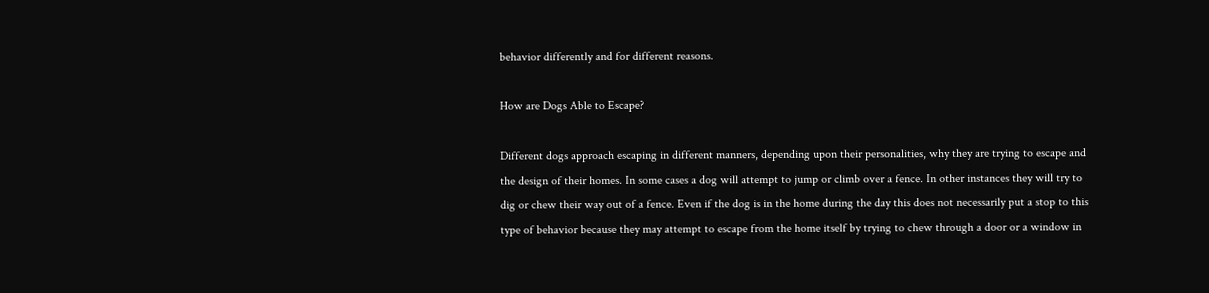behavior differently and for different reasons.

How are Dogs Able to Escape?

Different dogs approach escaping in different manners, depending upon their personalities, why they are trying to escape and the design of their homes. In some cases a dog will attempt to jump or climb over a fence. In other instances they will try to dig or chew their way out of a fence. Even if the dog is in the home during the day this does not necessarily put a stop to this type of behavior because they may attempt to escape from the home itself by trying to chew through a door or a window in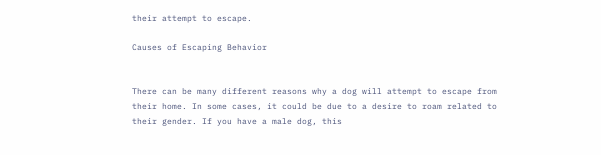their attempt to escape.

Causes of Escaping Behavior


There can be many different reasons why a dog will attempt to escape from their home. In some cases, it could be due to a desire to roam related to their gender. If you have a male dog, this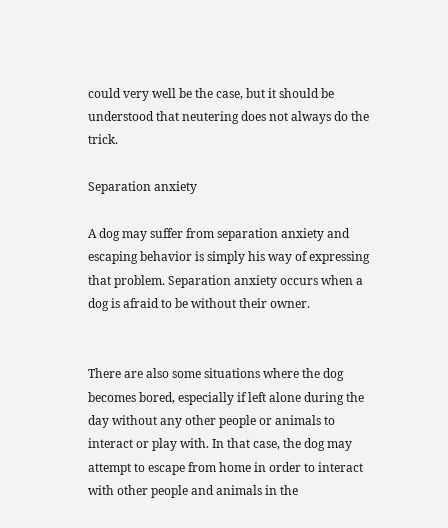could very well be the case, but it should be understood that neutering does not always do the trick.

Separation anxiety

A dog may suffer from separation anxiety and escaping behavior is simply his way of expressing that problem. Separation anxiety occurs when a dog is afraid to be without their owner.


There are also some situations where the dog becomes bored, especially if left alone during the day without any other people or animals to interact or play with. In that case, the dog may attempt to escape from home in order to interact with other people and animals in the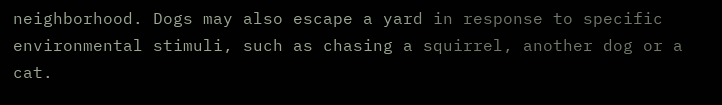neighborhood. Dogs may also escape a yard in response to specific environmental stimuli, such as chasing a squirrel, another dog or a cat.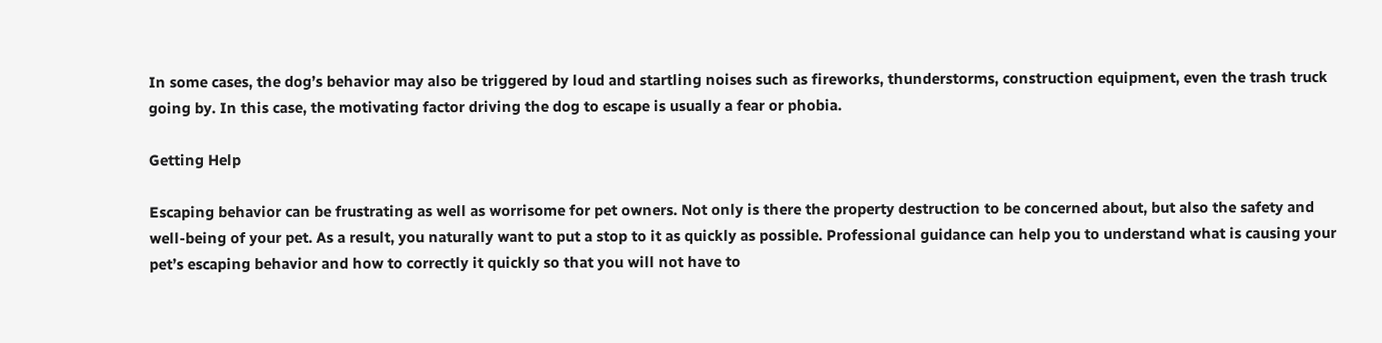In some cases, the dog’s behavior may also be triggered by loud and startling noises such as fireworks, thunderstorms, construction equipment, even the trash truck going by. In this case, the motivating factor driving the dog to escape is usually a fear or phobia.

Getting Help

Escaping behavior can be frustrating as well as worrisome for pet owners. Not only is there the property destruction to be concerned about, but also the safety and well-being of your pet. As a result, you naturally want to put a stop to it as quickly as possible. Professional guidance can help you to understand what is causing your pet’s escaping behavior and how to correctly it quickly so that you will not have to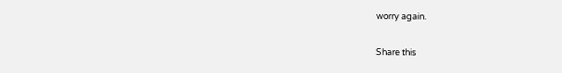worry again.

Share this